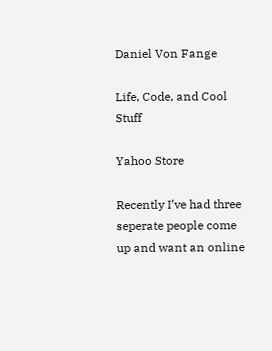Daniel Von Fange

Life, Code, and Cool Stuff

Yahoo Store

Recently I’ve had three seperate people come up and want an online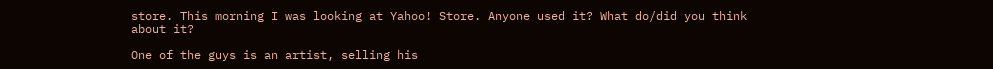store. This morning I was looking at Yahoo! Store. Anyone used it? What do/did you think about it?

One of the guys is an artist, selling his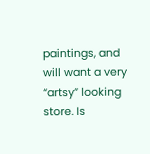paintings, and will want a very “artsy” looking store. Is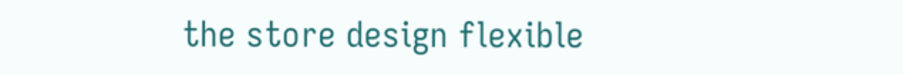the store design flexible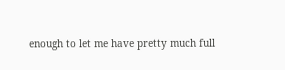enough to let me have pretty much full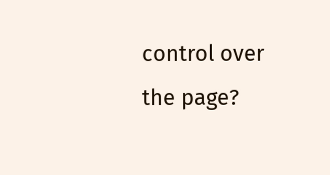control over the page?